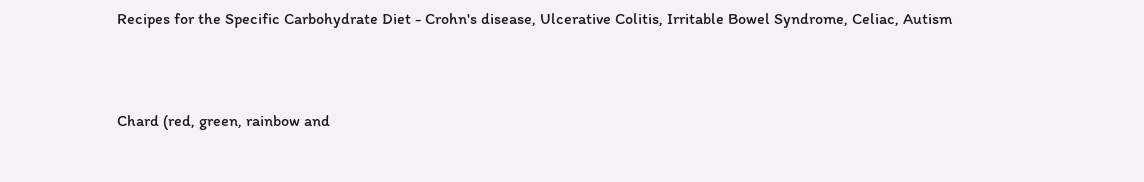Recipes for the Specific Carbohydrate Diet - Crohn's disease, Ulcerative Colitis, Irritable Bowel Syndrome, Celiac, Autism



Chard (red, green, rainbow and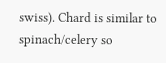swiss). Chard is similar to spinach/celery so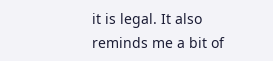it is legal. It also reminds me a bit of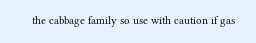the cabbage family so use with caution if gas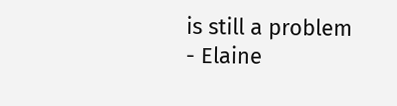is still a problem
- Elaine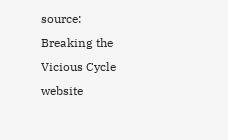source: Breaking the Vicious Cycle website